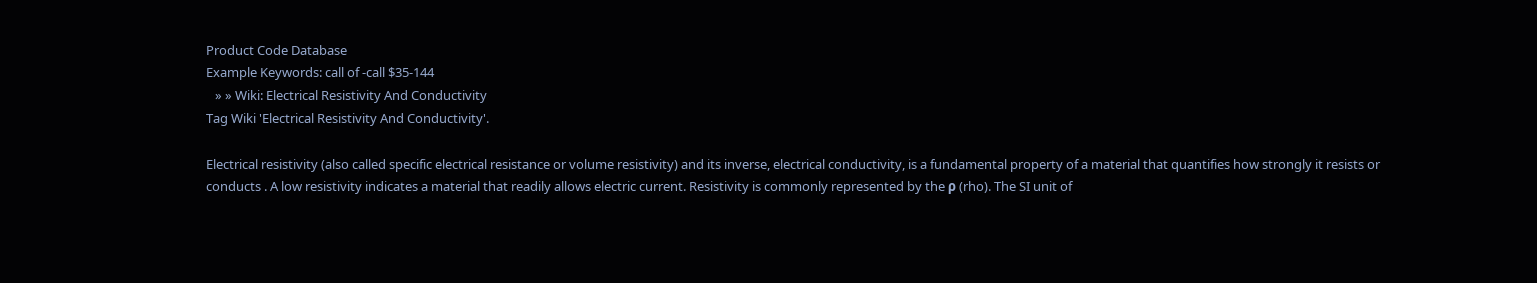Product Code Database
Example Keywords: call of -call $35-144
   » » Wiki: Electrical Resistivity And Conductivity
Tag Wiki 'Electrical Resistivity And Conductivity'.

Electrical resistivity (also called specific electrical resistance or volume resistivity) and its inverse, electrical conductivity, is a fundamental property of a material that quantifies how strongly it resists or conducts . A low resistivity indicates a material that readily allows electric current. Resistivity is commonly represented by the ρ (rho). The SI unit of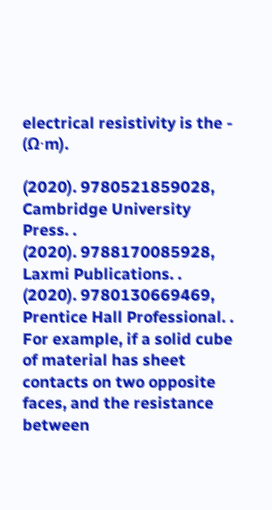electrical resistivity is the - (Ω⋅m).

(2020). 9780521859028, Cambridge University Press. .
(2020). 9788170085928, Laxmi Publications. .
(2020). 9780130669469, Prentice Hall Professional. .
For example, if a solid cube of material has sheet contacts on two opposite faces, and the resistance between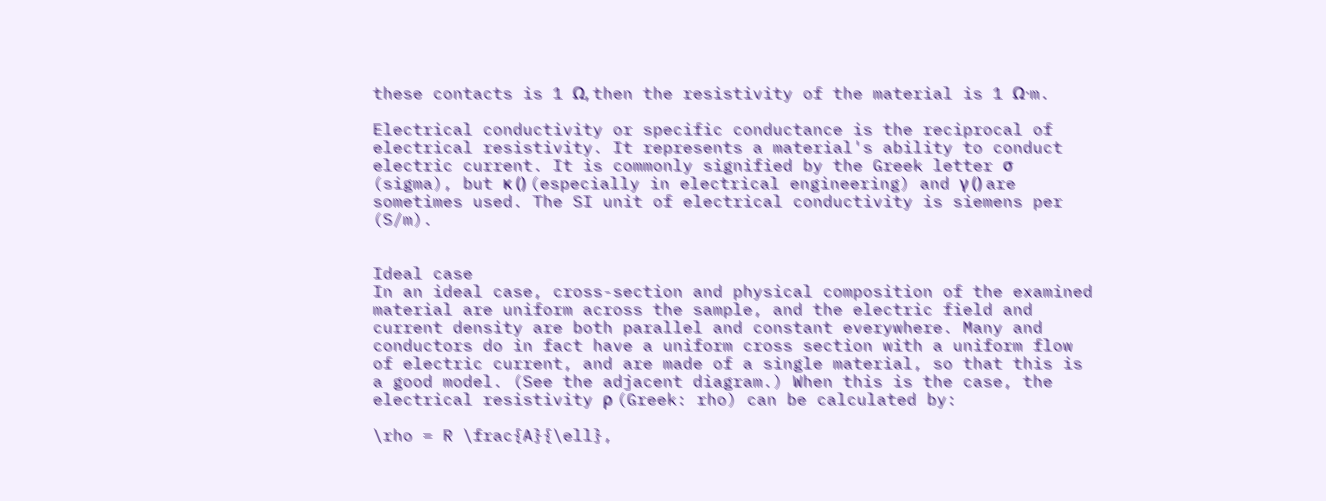these contacts is 1 Ω, then the resistivity of the material is 1 Ω⋅m.

Electrical conductivity or specific conductance is the reciprocal of electrical resistivity. It represents a material's ability to conduct electric current. It is commonly signified by the Greek letter σ (sigma), but κ () (especially in electrical engineering) and γ () are sometimes used. The SI unit of electrical conductivity is siemens per (S/m).


Ideal case
In an ideal case, cross-section and physical composition of the examined material are uniform across the sample, and the electric field and current density are both parallel and constant everywhere. Many and conductors do in fact have a uniform cross section with a uniform flow of electric current, and are made of a single material, so that this is a good model. (See the adjacent diagram.) When this is the case, the electrical resistivity ρ (Greek: rho) can be calculated by:

\rho = R \frac{A}{\ell},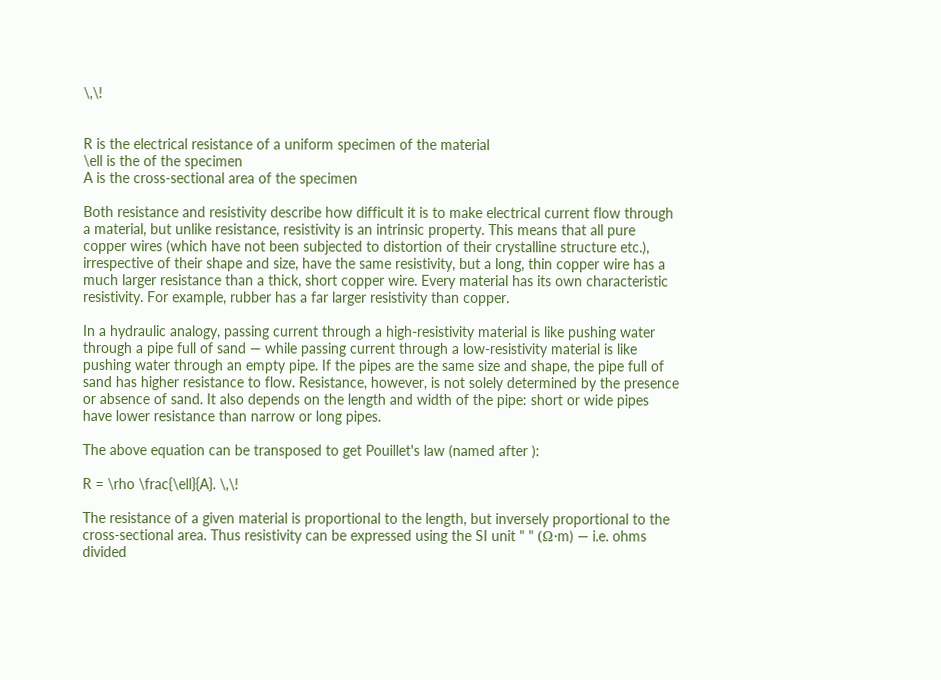\,\!


R is the electrical resistance of a uniform specimen of the material
\ell is the of the specimen
A is the cross-sectional area of the specimen

Both resistance and resistivity describe how difficult it is to make electrical current flow through a material, but unlike resistance, resistivity is an intrinsic property. This means that all pure copper wires (which have not been subjected to distortion of their crystalline structure etc.), irrespective of their shape and size, have the same resistivity, but a long, thin copper wire has a much larger resistance than a thick, short copper wire. Every material has its own characteristic resistivity. For example, rubber has a far larger resistivity than copper.

In a hydraulic analogy, passing current through a high-resistivity material is like pushing water through a pipe full of sand — while passing current through a low-resistivity material is like pushing water through an empty pipe. If the pipes are the same size and shape, the pipe full of sand has higher resistance to flow. Resistance, however, is not solely determined by the presence or absence of sand. It also depends on the length and width of the pipe: short or wide pipes have lower resistance than narrow or long pipes.

The above equation can be transposed to get Pouillet's law (named after ):

R = \rho \frac{\ell}{A}. \,\!

The resistance of a given material is proportional to the length, but inversely proportional to the cross-sectional area. Thus resistivity can be expressed using the SI unit " " (Ω⋅m) — i.e. ohms divided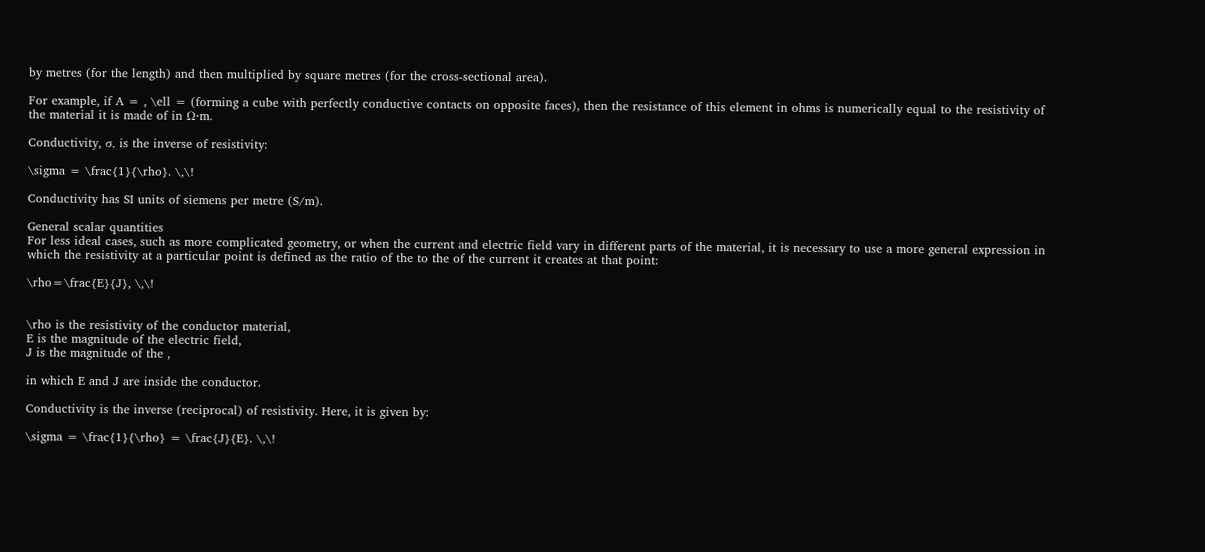by metres (for the length) and then multiplied by square metres (for the cross-sectional area).

For example, if A = , \ell = (forming a cube with perfectly conductive contacts on opposite faces), then the resistance of this element in ohms is numerically equal to the resistivity of the material it is made of in Ω⋅m.

Conductivity, σ, is the inverse of resistivity:

\sigma = \frac{1}{\rho}. \,\!

Conductivity has SI units of siemens per metre (S/m).

General scalar quantities
For less ideal cases, such as more complicated geometry, or when the current and electric field vary in different parts of the material, it is necessary to use a more general expression in which the resistivity at a particular point is defined as the ratio of the to the of the current it creates at that point:

\rho=\frac{E}{J}, \,\!


\rho is the resistivity of the conductor material,
E is the magnitude of the electric field,
J is the magnitude of the ,

in which E and J are inside the conductor.

Conductivity is the inverse (reciprocal) of resistivity. Here, it is given by:

\sigma = \frac{1}{\rho} = \frac{J}{E}. \,\!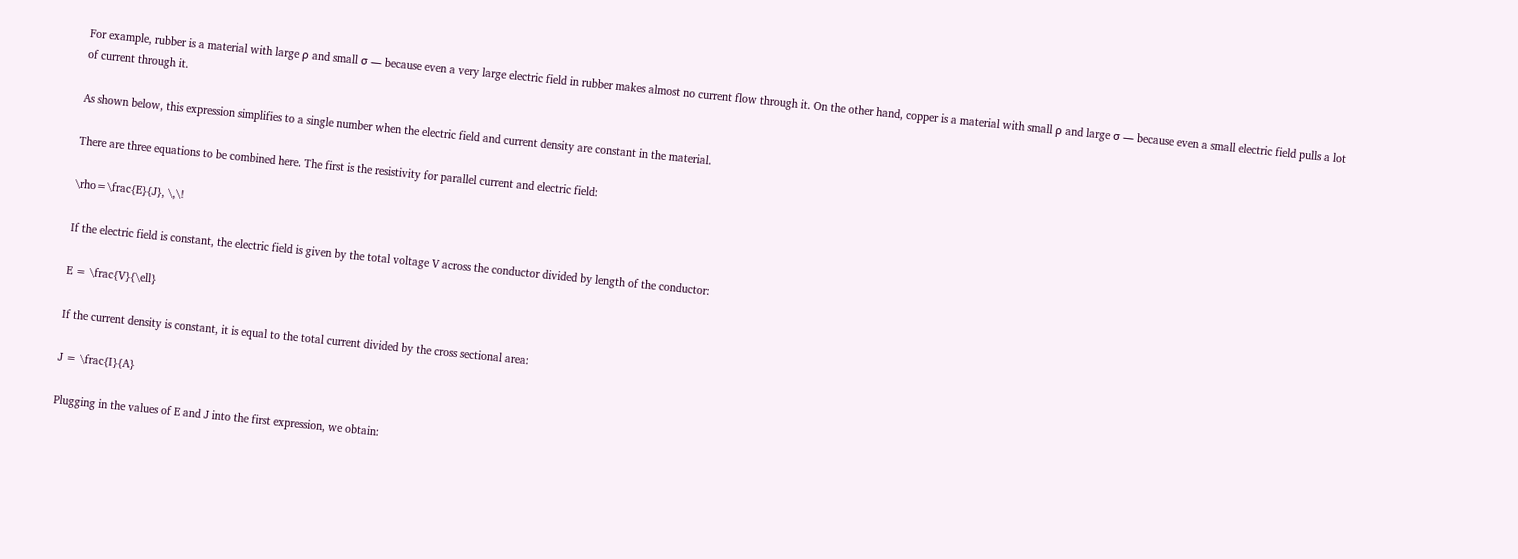For example, rubber is a material with large ρ and small σ — because even a very large electric field in rubber makes almost no current flow through it. On the other hand, copper is a material with small ρ and large σ — because even a small electric field pulls a lot of current through it.

As shown below, this expression simplifies to a single number when the electric field and current density are constant in the material.

There are three equations to be combined here. The first is the resistivity for parallel current and electric field:

\rho=\frac{E}{J}, \,\!

If the electric field is constant, the electric field is given by the total voltage V across the conductor divided by length of the conductor:

E = \frac{V}{\ell}

If the current density is constant, it is equal to the total current divided by the cross sectional area:

J = \frac{I}{A}

Plugging in the values of E and J into the first expression, we obtain: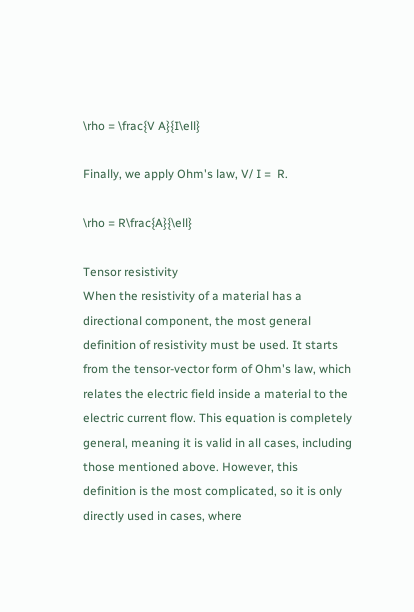\rho = \frac{V A}{I\ell}

Finally, we apply Ohm's law, V/ I =  R.

\rho = R\frac{A}{\ell}

Tensor resistivity
When the resistivity of a material has a directional component, the most general definition of resistivity must be used. It starts from the tensor-vector form of Ohm's law, which relates the electric field inside a material to the electric current flow. This equation is completely general, meaning it is valid in all cases, including those mentioned above. However, this definition is the most complicated, so it is only directly used in cases, where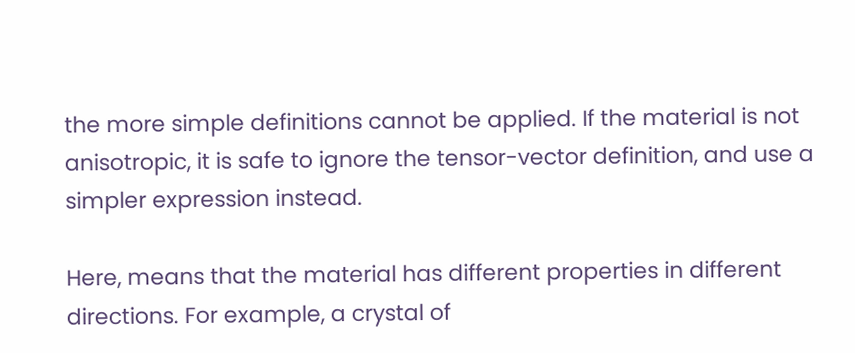the more simple definitions cannot be applied. If the material is not anisotropic, it is safe to ignore the tensor-vector definition, and use a simpler expression instead.

Here, means that the material has different properties in different directions. For example, a crystal of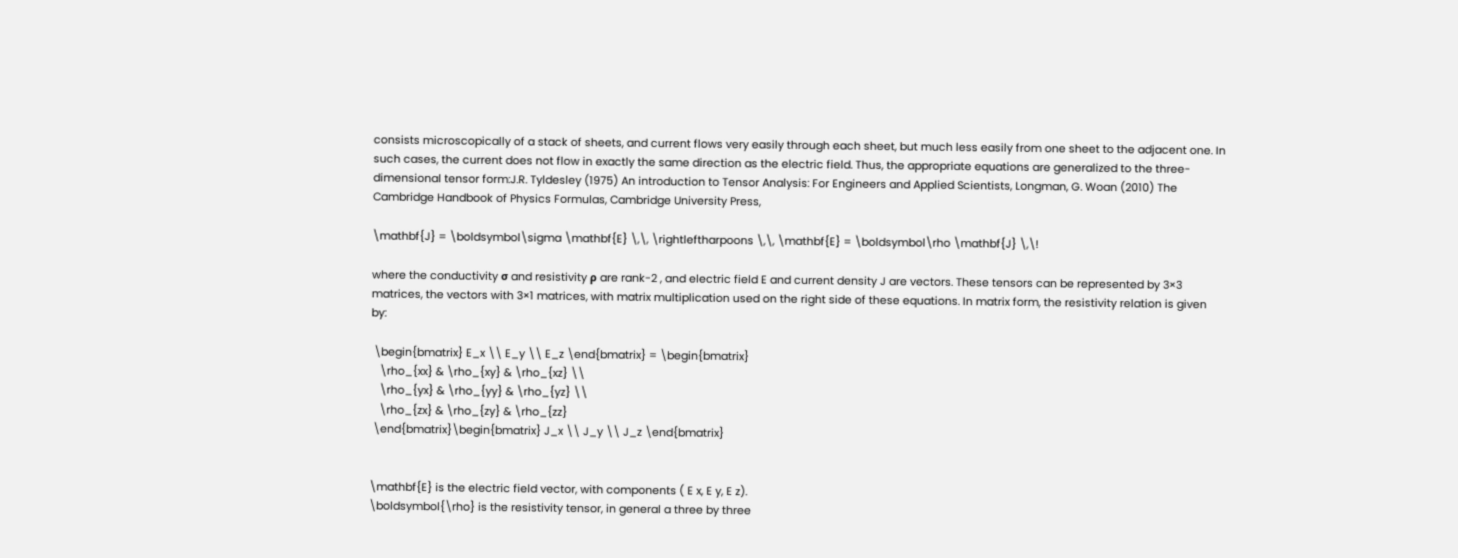consists microscopically of a stack of sheets, and current flows very easily through each sheet, but much less easily from one sheet to the adjacent one. In such cases, the current does not flow in exactly the same direction as the electric field. Thus, the appropriate equations are generalized to the three-dimensional tensor form:J.R. Tyldesley (1975) An introduction to Tensor Analysis: For Engineers and Applied Scientists, Longman, G. Woan (2010) The Cambridge Handbook of Physics Formulas, Cambridge University Press,

\mathbf{J} = \boldsymbol\sigma \mathbf{E} \,\, \rightleftharpoons \,\, \mathbf{E} = \boldsymbol\rho \mathbf{J} \,\!

where the conductivity σ and resistivity ρ are rank-2 , and electric field E and current density J are vectors. These tensors can be represented by 3×3 matrices, the vectors with 3×1 matrices, with matrix multiplication used on the right side of these equations. In matrix form, the resistivity relation is given by:

 \begin{bmatrix} E_x \\ E_y \\ E_z \end{bmatrix} = \begin{bmatrix}
   \rho_{xx} & \rho_{xy} & \rho_{xz} \\
   \rho_{yx} & \rho_{yy} & \rho_{yz} \\
   \rho_{zx} & \rho_{zy} & \rho_{zz}
 \end{bmatrix}\begin{bmatrix} J_x \\ J_y \\ J_z \end{bmatrix}


\mathbf{E} is the electric field vector, with components ( E x, E y, E z).
\boldsymbol{\rho} is the resistivity tensor, in general a three by three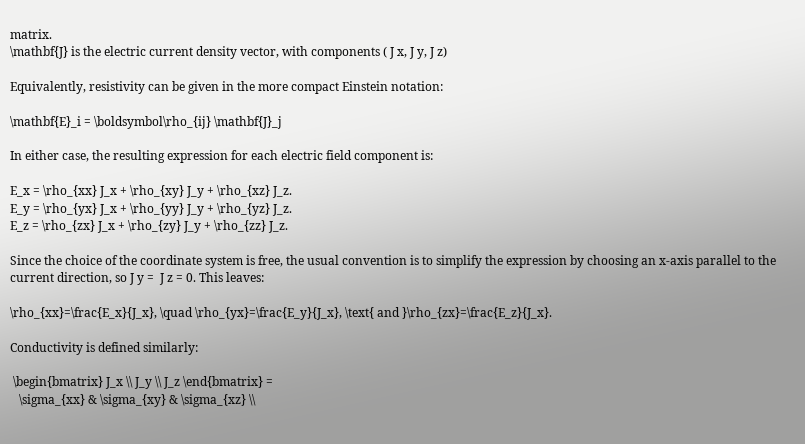matrix.
\mathbf{J} is the electric current density vector, with components ( J x, J y, J z)

Equivalently, resistivity can be given in the more compact Einstein notation:

\mathbf{E}_i = \boldsymbol\rho_{ij} \mathbf{J}_j

In either case, the resulting expression for each electric field component is:

E_x = \rho_{xx} J_x + \rho_{xy} J_y + \rho_{xz} J_z.
E_y = \rho_{yx} J_x + \rho_{yy} J_y + \rho_{yz} J_z.
E_z = \rho_{zx} J_x + \rho_{zy} J_y + \rho_{zz} J_z.

Since the choice of the coordinate system is free, the usual convention is to simplify the expression by choosing an x-axis parallel to the current direction, so J y =  J z = 0. This leaves:

\rho_{xx}=\frac{E_x}{J_x}, \quad \rho_{yx}=\frac{E_y}{J_x}, \text{ and }\rho_{zx}=\frac{E_z}{J_x}.

Conductivity is defined similarly:

 \begin{bmatrix} J_x \\ J_y \\ J_z \end{bmatrix} =
   \sigma_{xx} & \sigma_{xy} & \sigma_{xz} \\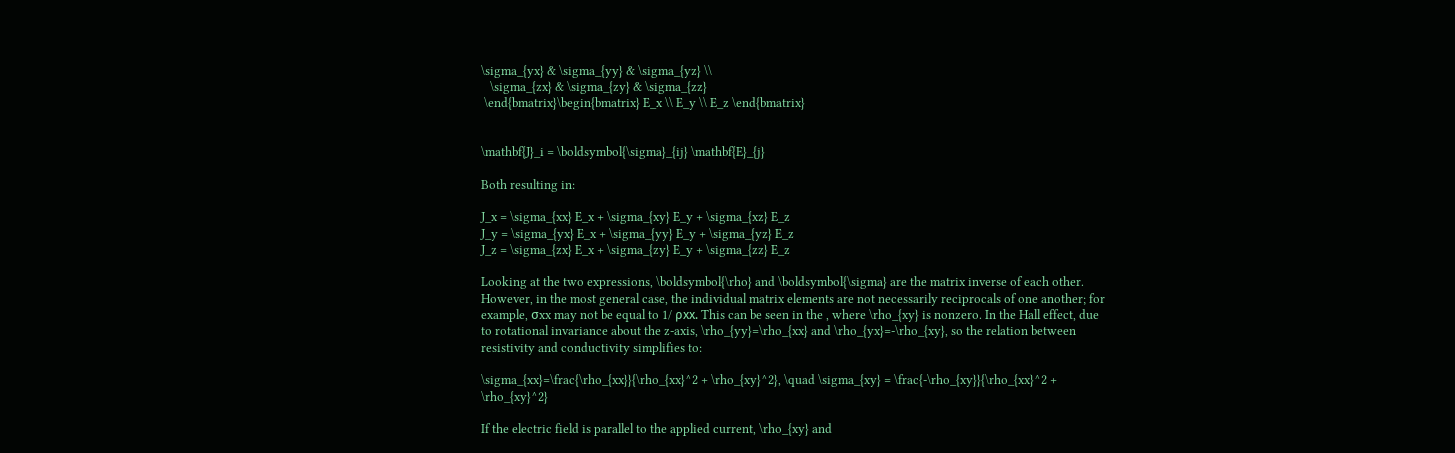\sigma_{yx} & \sigma_{yy} & \sigma_{yz} \\
   \sigma_{zx} & \sigma_{zy} & \sigma_{zz}
 \end{bmatrix}\begin{bmatrix} E_x \\ E_y \\ E_z \end{bmatrix}


\mathbf{J}_i = \boldsymbol{\sigma}_{ij} \mathbf{E}_{j}

Both resulting in:

J_x = \sigma_{xx} E_x + \sigma_{xy} E_y + \sigma_{xz} E_z
J_y = \sigma_{yx} E_x + \sigma_{yy} E_y + \sigma_{yz} E_z
J_z = \sigma_{zx} E_x + \sigma_{zy} E_y + \sigma_{zz} E_z

Looking at the two expressions, \boldsymbol{\rho} and \boldsymbol{\sigma} are the matrix inverse of each other. However, in the most general case, the individual matrix elements are not necessarily reciprocals of one another; for example, σxx may not be equal to 1/ ρxx. This can be seen in the , where \rho_{xy} is nonzero. In the Hall effect, due to rotational invariance about the z-axis, \rho_{yy}=\rho_{xx} and \rho_{yx}=-\rho_{xy}, so the relation between resistivity and conductivity simplifies to:

\sigma_{xx}=\frac{\rho_{xx}}{\rho_{xx}^2 + \rho_{xy}^2}, \quad \sigma_{xy} = \frac{-\rho_{xy}}{\rho_{xx}^2 + \rho_{xy}^2}

If the electric field is parallel to the applied current, \rho_{xy} and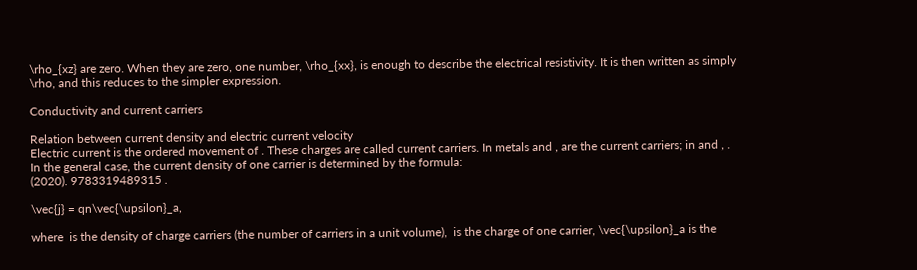\rho_{xz} are zero. When they are zero, one number, \rho_{xx}, is enough to describe the electrical resistivity. It is then written as simply \rho, and this reduces to the simpler expression.

Conductivity and current carriers

Relation between current density and electric current velocity
Electric current is the ordered movement of . These charges are called current carriers. In metals and , are the current carriers; in and , . In the general case, the current density of one carrier is determined by the formula:
(2020). 9783319489315 .

\vec{j} = qn\vec{\upsilon}_a,

where  is the density of charge carriers (the number of carriers in a unit volume),  is the charge of one carrier, \vec{\upsilon}_a is the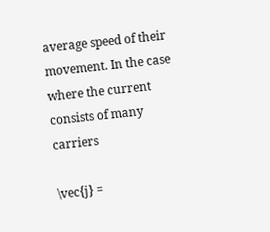average speed of their movement. In the case where the current consists of many carriers

\vec{j} =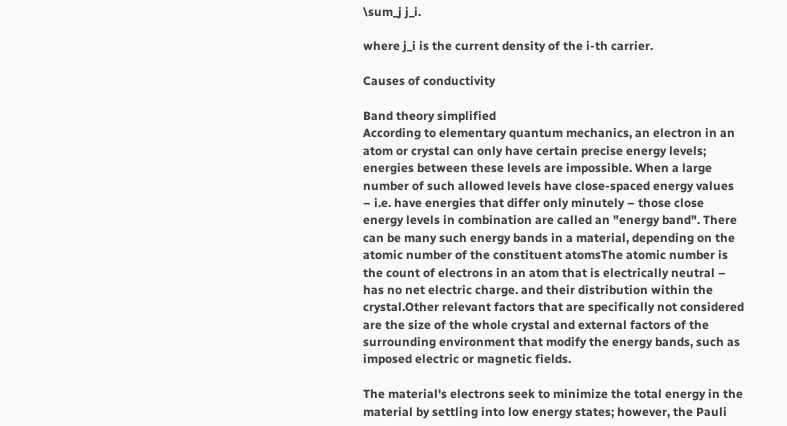\sum_j j_i.

where j_i is the current density of the i-th carrier.

Causes of conductivity

Band theory simplified
According to elementary quantum mechanics, an electron in an atom or crystal can only have certain precise energy levels; energies between these levels are impossible. When a large number of such allowed levels have close-spaced energy values – i.e. have energies that differ only minutely – those close energy levels in combination are called an "energy band". There can be many such energy bands in a material, depending on the atomic number of the constituent atomsThe atomic number is the count of electrons in an atom that is electrically neutral – has no net electric charge. and their distribution within the crystal.Other relevant factors that are specifically not considered are the size of the whole crystal and external factors of the surrounding environment that modify the energy bands, such as imposed electric or magnetic fields.

The material's electrons seek to minimize the total energy in the material by settling into low energy states; however, the Pauli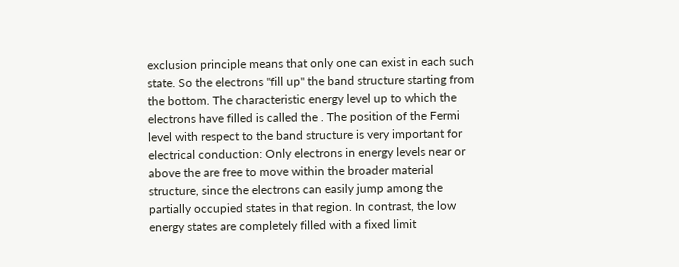exclusion principle means that only one can exist in each such state. So the electrons "fill up" the band structure starting from the bottom. The characteristic energy level up to which the electrons have filled is called the . The position of the Fermi level with respect to the band structure is very important for electrical conduction: Only electrons in energy levels near or above the are free to move within the broader material structure, since the electrons can easily jump among the partially occupied states in that region. In contrast, the low energy states are completely filled with a fixed limit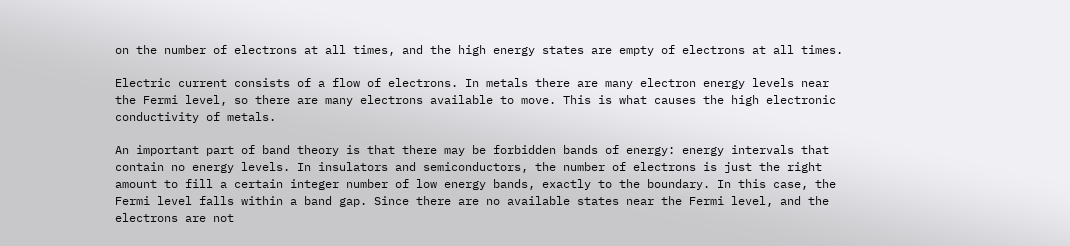on the number of electrons at all times, and the high energy states are empty of electrons at all times.

Electric current consists of a flow of electrons. In metals there are many electron energy levels near the Fermi level, so there are many electrons available to move. This is what causes the high electronic conductivity of metals.

An important part of band theory is that there may be forbidden bands of energy: energy intervals that contain no energy levels. In insulators and semiconductors, the number of electrons is just the right amount to fill a certain integer number of low energy bands, exactly to the boundary. In this case, the Fermi level falls within a band gap. Since there are no available states near the Fermi level, and the electrons are not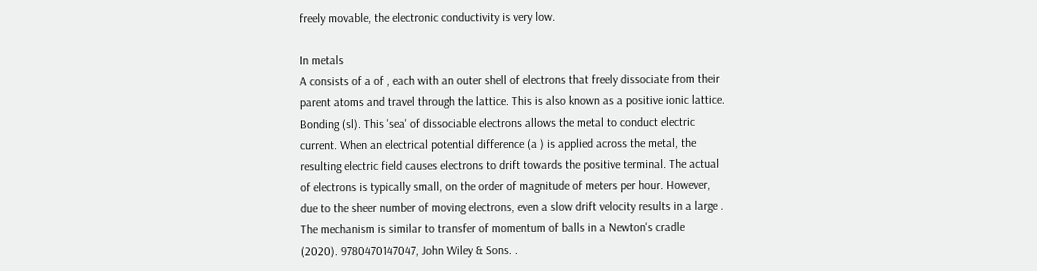freely movable, the electronic conductivity is very low.

In metals
A consists of a of , each with an outer shell of electrons that freely dissociate from their parent atoms and travel through the lattice. This is also known as a positive ionic lattice. Bonding (sl). This 'sea' of dissociable electrons allows the metal to conduct electric current. When an electrical potential difference (a ) is applied across the metal, the resulting electric field causes electrons to drift towards the positive terminal. The actual of electrons is typically small, on the order of magnitude of meters per hour. However, due to the sheer number of moving electrons, even a slow drift velocity results in a large . The mechanism is similar to transfer of momentum of balls in a Newton's cradle
(2020). 9780470147047, John Wiley & Sons. .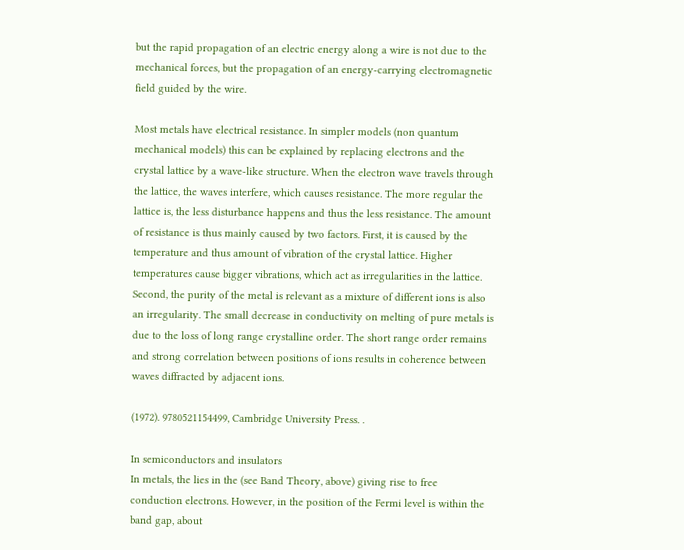but the rapid propagation of an electric energy along a wire is not due to the mechanical forces, but the propagation of an energy-carrying electromagnetic field guided by the wire.

Most metals have electrical resistance. In simpler models (non quantum mechanical models) this can be explained by replacing electrons and the crystal lattice by a wave-like structure. When the electron wave travels through the lattice, the waves interfere, which causes resistance. The more regular the lattice is, the less disturbance happens and thus the less resistance. The amount of resistance is thus mainly caused by two factors. First, it is caused by the temperature and thus amount of vibration of the crystal lattice. Higher temperatures cause bigger vibrations, which act as irregularities in the lattice. Second, the purity of the metal is relevant as a mixture of different ions is also an irregularity. The small decrease in conductivity on melting of pure metals is due to the loss of long range crystalline order. The short range order remains and strong correlation between positions of ions results in coherence between waves diffracted by adjacent ions.

(1972). 9780521154499, Cambridge University Press. .

In semiconductors and insulators
In metals, the lies in the (see Band Theory, above) giving rise to free conduction electrons. However, in the position of the Fermi level is within the band gap, about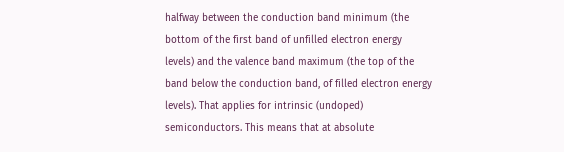halfway between the conduction band minimum (the bottom of the first band of unfilled electron energy levels) and the valence band maximum (the top of the band below the conduction band, of filled electron energy levels). That applies for intrinsic (undoped) semiconductors. This means that at absolute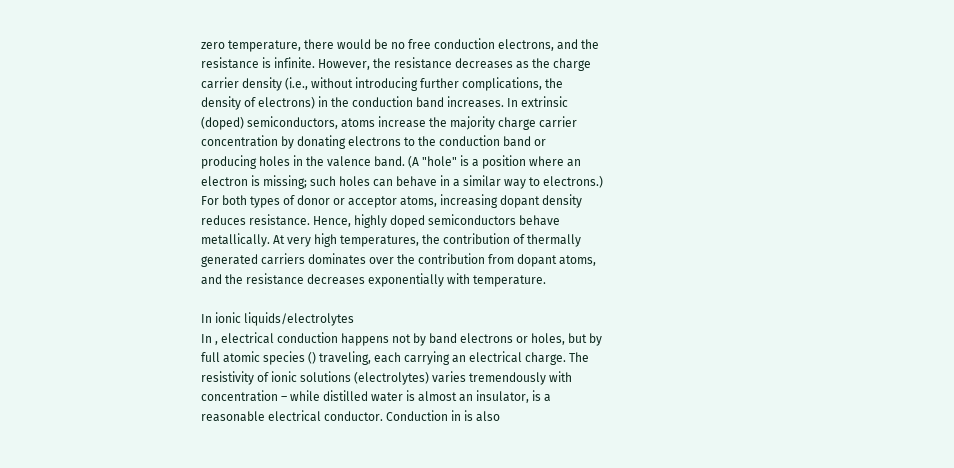zero temperature, there would be no free conduction electrons, and the resistance is infinite. However, the resistance decreases as the charge carrier density (i.e., without introducing further complications, the density of electrons) in the conduction band increases. In extrinsic (doped) semiconductors, atoms increase the majority charge carrier concentration by donating electrons to the conduction band or producing holes in the valence band. (A "hole" is a position where an electron is missing; such holes can behave in a similar way to electrons.) For both types of donor or acceptor atoms, increasing dopant density reduces resistance. Hence, highly doped semiconductors behave metallically. At very high temperatures, the contribution of thermally generated carriers dominates over the contribution from dopant atoms, and the resistance decreases exponentially with temperature.

In ionic liquids/electrolytes
In , electrical conduction happens not by band electrons or holes, but by full atomic species () traveling, each carrying an electrical charge. The resistivity of ionic solutions (electrolytes) varies tremendously with concentration – while distilled water is almost an insulator, is a reasonable electrical conductor. Conduction in is also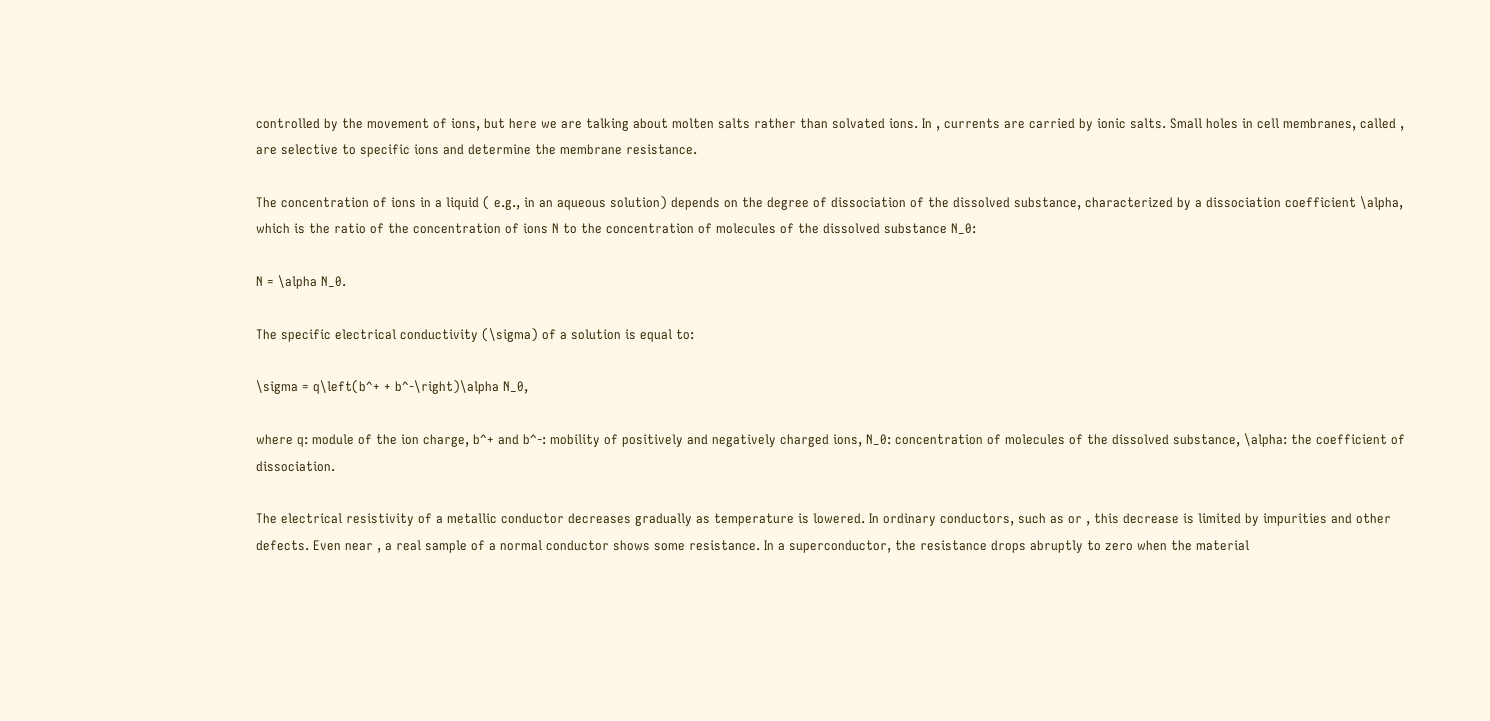controlled by the movement of ions, but here we are talking about molten salts rather than solvated ions. In , currents are carried by ionic salts. Small holes in cell membranes, called , are selective to specific ions and determine the membrane resistance.

The concentration of ions in a liquid ( e.g., in an aqueous solution) depends on the degree of dissociation of the dissolved substance, characterized by a dissociation coefficient \alpha, which is the ratio of the concentration of ions N to the concentration of molecules of the dissolved substance N_0:

N = \alpha N_0.

The specific electrical conductivity (\sigma) of a solution is equal to:

\sigma = q\left(b^+ + b^-\right)\alpha N_0,

where q: module of the ion charge, b^+ and b^-: mobility of positively and negatively charged ions, N_0: concentration of molecules of the dissolved substance, \alpha: the coefficient of dissociation.

The electrical resistivity of a metallic conductor decreases gradually as temperature is lowered. In ordinary conductors, such as or , this decrease is limited by impurities and other defects. Even near , a real sample of a normal conductor shows some resistance. In a superconductor, the resistance drops abruptly to zero when the material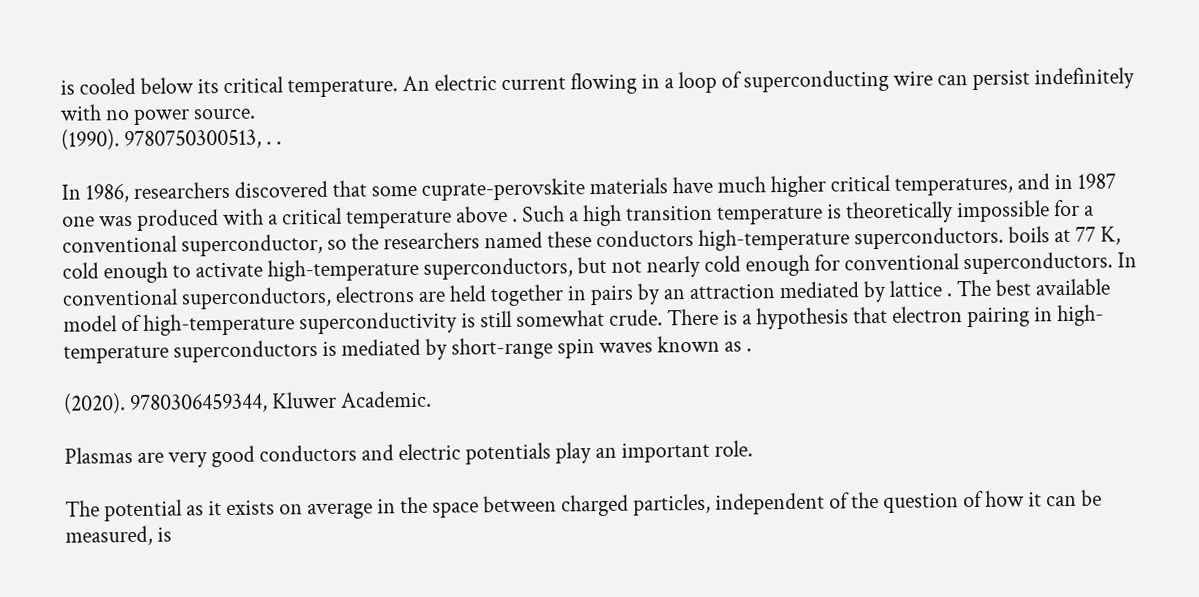is cooled below its critical temperature. An electric current flowing in a loop of superconducting wire can persist indefinitely with no power source.
(1990). 9780750300513, . .

In 1986, researchers discovered that some cuprate-perovskite materials have much higher critical temperatures, and in 1987 one was produced with a critical temperature above . Such a high transition temperature is theoretically impossible for a conventional superconductor, so the researchers named these conductors high-temperature superconductors. boils at 77 K, cold enough to activate high-temperature superconductors, but not nearly cold enough for conventional superconductors. In conventional superconductors, electrons are held together in pairs by an attraction mediated by lattice . The best available model of high-temperature superconductivity is still somewhat crude. There is a hypothesis that electron pairing in high-temperature superconductors is mediated by short-range spin waves known as .

(2020). 9780306459344, Kluwer Academic.

Plasmas are very good conductors and electric potentials play an important role.

The potential as it exists on average in the space between charged particles, independent of the question of how it can be measured, is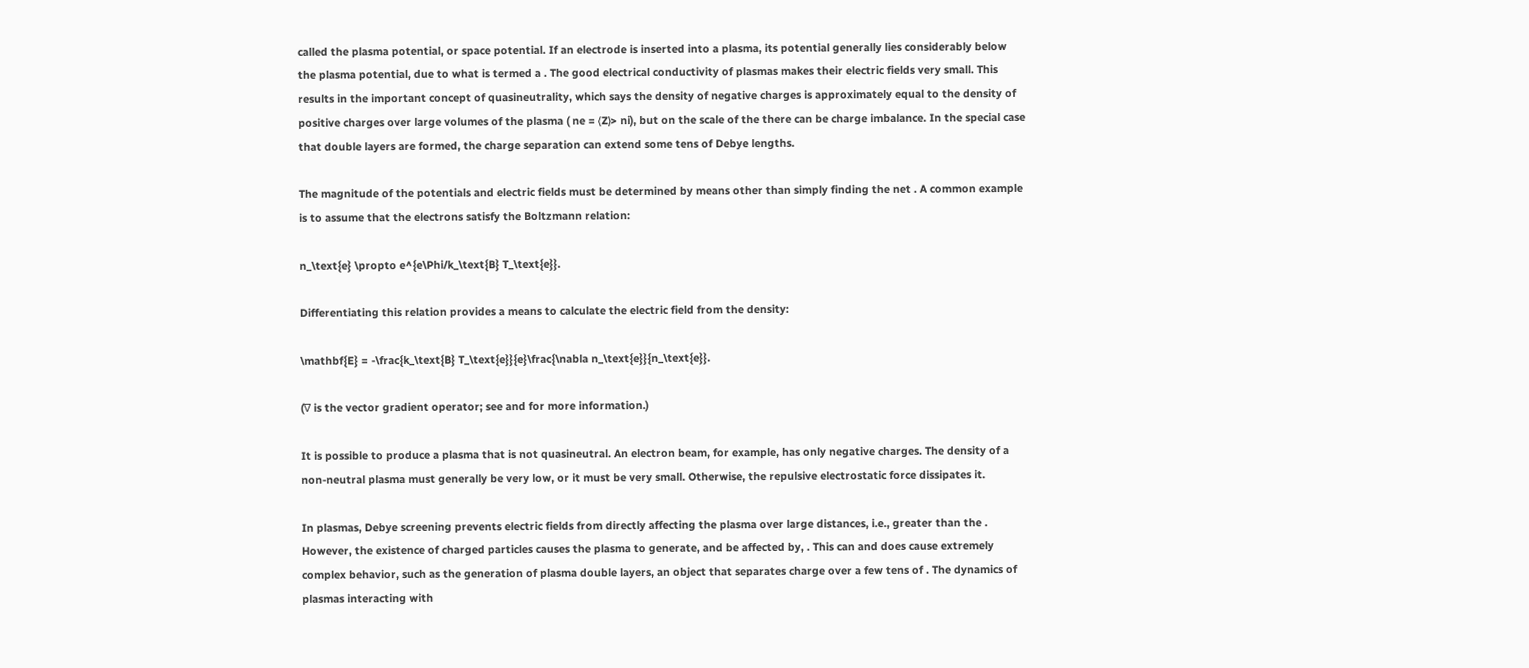called the plasma potential, or space potential. If an electrode is inserted into a plasma, its potential generally lies considerably below the plasma potential, due to what is termed a . The good electrical conductivity of plasmas makes their electric fields very small. This results in the important concept of quasineutrality, which says the density of negative charges is approximately equal to the density of positive charges over large volumes of the plasma ( ne = ⟨Z⟩> ni), but on the scale of the there can be charge imbalance. In the special case that double layers are formed, the charge separation can extend some tens of Debye lengths.

The magnitude of the potentials and electric fields must be determined by means other than simply finding the net . A common example is to assume that the electrons satisfy the Boltzmann relation:

n_\text{e} \propto e^{e\Phi/k_\text{B} T_\text{e}}.

Differentiating this relation provides a means to calculate the electric field from the density:

\mathbf{E} = -\frac{k_\text{B} T_\text{e}}{e}\frac{\nabla n_\text{e}}{n_\text{e}}.

(∇ is the vector gradient operator; see and for more information.)

It is possible to produce a plasma that is not quasineutral. An electron beam, for example, has only negative charges. The density of a non-neutral plasma must generally be very low, or it must be very small. Otherwise, the repulsive electrostatic force dissipates it.

In plasmas, Debye screening prevents electric fields from directly affecting the plasma over large distances, i.e., greater than the . However, the existence of charged particles causes the plasma to generate, and be affected by, . This can and does cause extremely complex behavior, such as the generation of plasma double layers, an object that separates charge over a few tens of . The dynamics of plasmas interacting with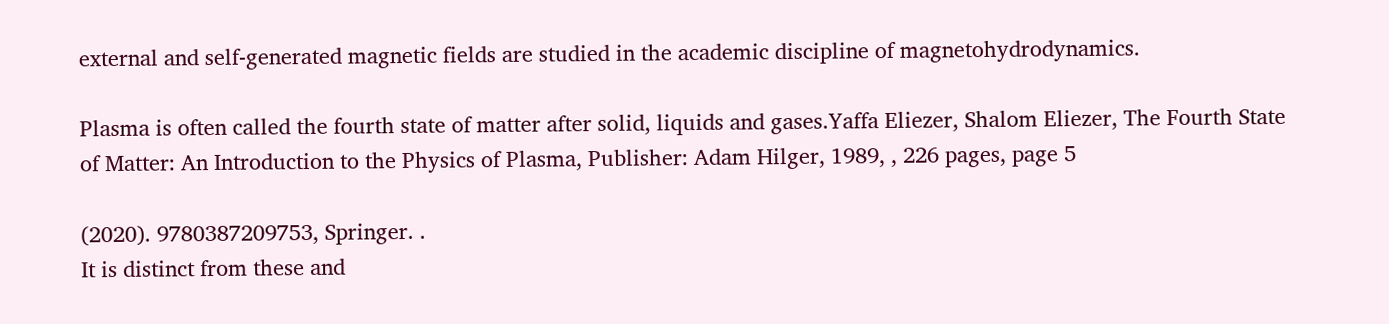external and self-generated magnetic fields are studied in the academic discipline of magnetohydrodynamics.

Plasma is often called the fourth state of matter after solid, liquids and gases.Yaffa Eliezer, Shalom Eliezer, The Fourth State of Matter: An Introduction to the Physics of Plasma, Publisher: Adam Hilger, 1989, , 226 pages, page 5

(2020). 9780387209753, Springer. .
It is distinct from these and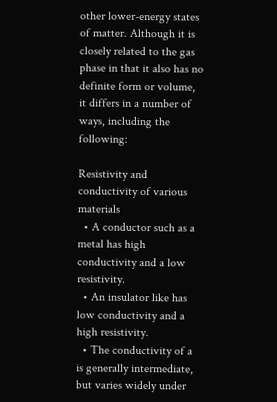other lower-energy states of matter. Although it is closely related to the gas phase in that it also has no definite form or volume, it differs in a number of ways, including the following:

Resistivity and conductivity of various materials
  • A conductor such as a metal has high conductivity and a low resistivity.
  • An insulator like has low conductivity and a high resistivity.
  • The conductivity of a is generally intermediate, but varies widely under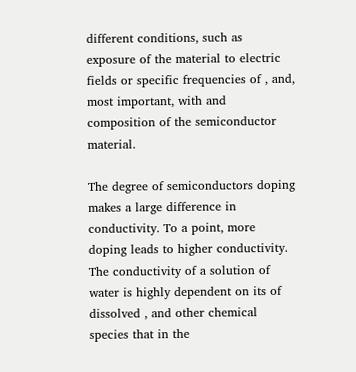different conditions, such as exposure of the material to electric fields or specific frequencies of , and, most important, with and composition of the semiconductor material.

The degree of semiconductors doping makes a large difference in conductivity. To a point, more doping leads to higher conductivity. The conductivity of a solution of water is highly dependent on its of dissolved , and other chemical species that in the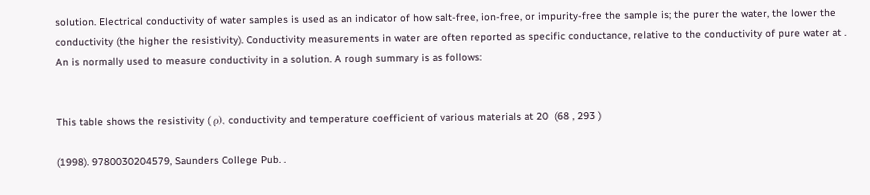solution. Electrical conductivity of water samples is used as an indicator of how salt-free, ion-free, or impurity-free the sample is; the purer the water, the lower the conductivity (the higher the resistivity). Conductivity measurements in water are often reported as specific conductance, relative to the conductivity of pure water at . An is normally used to measure conductivity in a solution. A rough summary is as follows:


This table shows the resistivity ( ρ), conductivity and temperature coefficient of various materials at 20  (68 , 293 )

(1998). 9780030204579, Saunders College Pub. .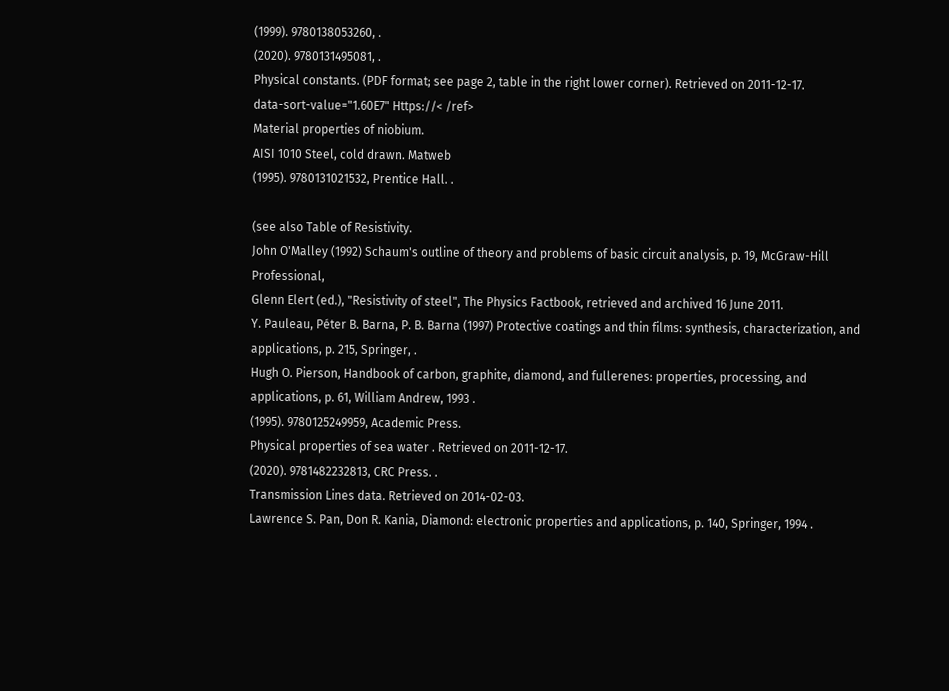(1999). 9780138053260, .
(2020). 9780131495081, .
Physical constants. (PDF format; see page 2, table in the right lower corner). Retrieved on 2011-12-17.
data-sort-value="1.60E7" Https://< /ref>
Material properties of niobium.
AISI 1010 Steel, cold drawn. Matweb
(1995). 9780131021532, Prentice Hall. .

(see also Table of Resistivity.
John O'Malley (1992) Schaum's outline of theory and problems of basic circuit analysis, p. 19, McGraw-Hill Professional,
Glenn Elert (ed.), "Resistivity of steel", The Physics Factbook, retrieved and archived 16 June 2011.
Y. Pauleau, Péter B. Barna, P. B. Barna (1997) Protective coatings and thin films: synthesis, characterization, and applications, p. 215, Springer, .
Hugh O. Pierson, Handbook of carbon, graphite, diamond, and fullerenes: properties, processing, and applications, p. 61, William Andrew, 1993 .
(1995). 9780125249959, Academic Press.
Physical properties of sea water . Retrieved on 2011-12-17.
(2020). 9781482232813, CRC Press. .
Transmission Lines data. Retrieved on 2014-02-03.
Lawrence S. Pan, Don R. Kania, Diamond: electronic properties and applications, p. 140, Springer, 1994 .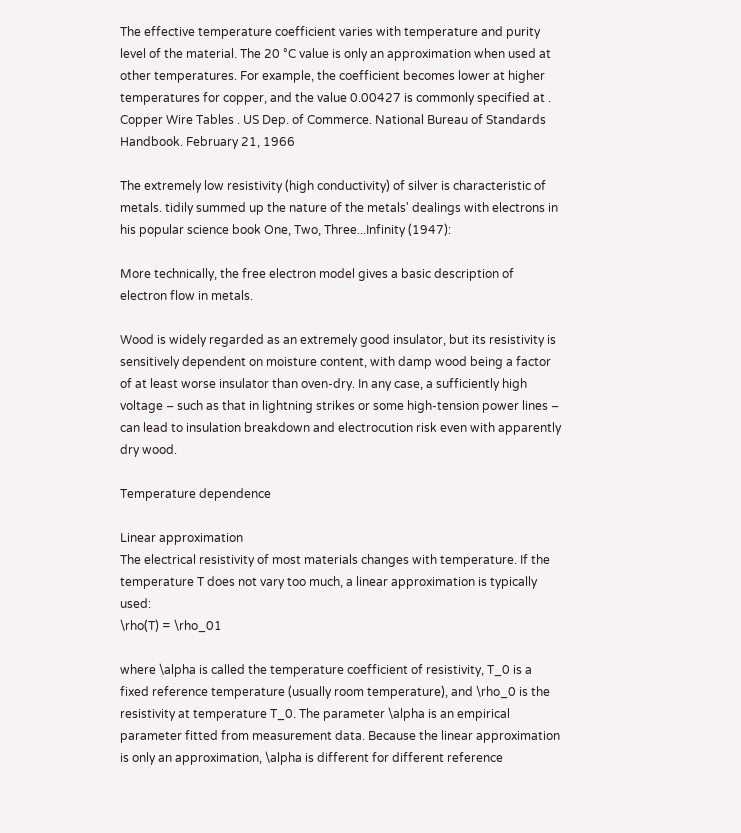The effective temperature coefficient varies with temperature and purity level of the material. The 20 °C value is only an approximation when used at other temperatures. For example, the coefficient becomes lower at higher temperatures for copper, and the value 0.00427 is commonly specified at . Copper Wire Tables . US Dep. of Commerce. National Bureau of Standards Handbook. February 21, 1966

The extremely low resistivity (high conductivity) of silver is characteristic of metals. tidily summed up the nature of the metals' dealings with electrons in his popular science book One, Two, Three...Infinity (1947):

More technically, the free electron model gives a basic description of electron flow in metals.

Wood is widely regarded as an extremely good insulator, but its resistivity is sensitively dependent on moisture content, with damp wood being a factor of at least worse insulator than oven-dry. In any case, a sufficiently high voltage – such as that in lightning strikes or some high-tension power lines – can lead to insulation breakdown and electrocution risk even with apparently dry wood.

Temperature dependence

Linear approximation
The electrical resistivity of most materials changes with temperature. If the temperature T does not vary too much, a linear approximation is typically used:
\rho(T) = \rho_01

where \alpha is called the temperature coefficient of resistivity, T_0 is a fixed reference temperature (usually room temperature), and \rho_0 is the resistivity at temperature T_0. The parameter \alpha is an empirical parameter fitted from measurement data. Because the linear approximation is only an approximation, \alpha is different for different reference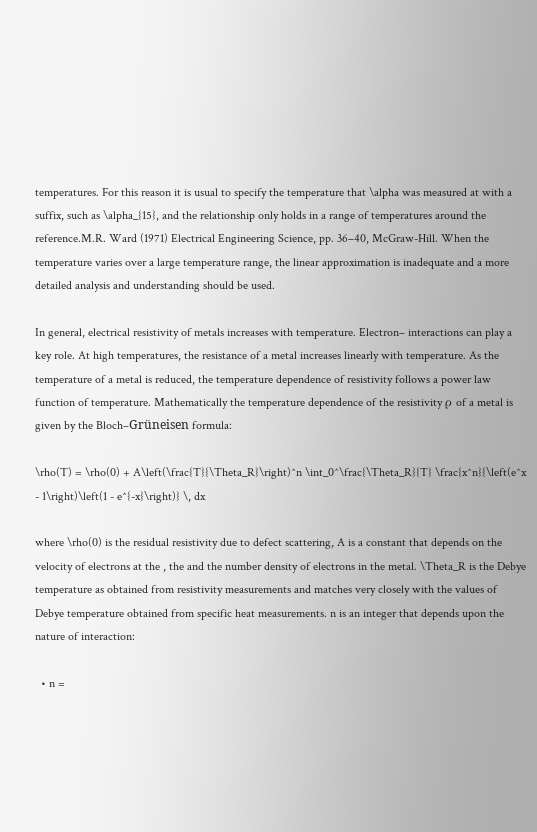temperatures. For this reason it is usual to specify the temperature that \alpha was measured at with a suffix, such as \alpha_{15}, and the relationship only holds in a range of temperatures around the reference.M.R. Ward (1971) Electrical Engineering Science, pp. 36–40, McGraw-Hill. When the temperature varies over a large temperature range, the linear approximation is inadequate and a more detailed analysis and understanding should be used.

In general, electrical resistivity of metals increases with temperature. Electron– interactions can play a key role. At high temperatures, the resistance of a metal increases linearly with temperature. As the temperature of a metal is reduced, the temperature dependence of resistivity follows a power law function of temperature. Mathematically the temperature dependence of the resistivity ρ of a metal is given by the Bloch–Grüneisen formula:

\rho(T) = \rho(0) + A\left(\frac{T}{\Theta_R}\right)^n \int_0^\frac{\Theta_R}{T} \frac{x^n}{\left(e^x - 1\right)\left(1 - e^{-x}\right)} \, dx

where \rho(0) is the residual resistivity due to defect scattering, A is a constant that depends on the velocity of electrons at the , the and the number density of electrons in the metal. \Theta_R is the Debye temperature as obtained from resistivity measurements and matches very closely with the values of Debye temperature obtained from specific heat measurements. n is an integer that depends upon the nature of interaction:

  • n =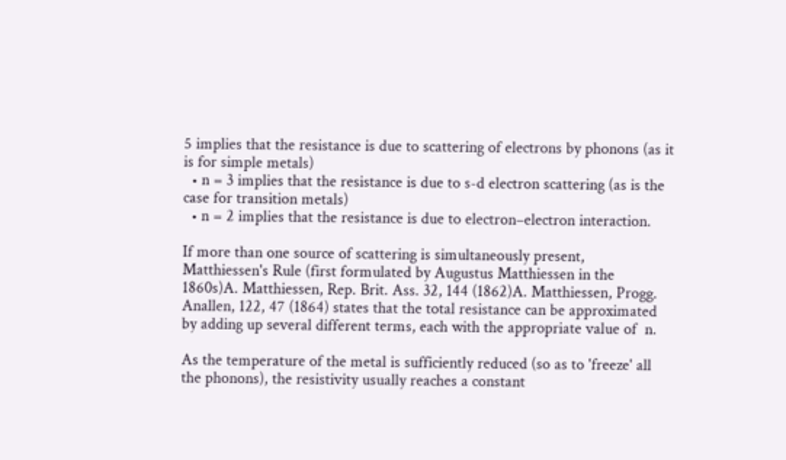5 implies that the resistance is due to scattering of electrons by phonons (as it is for simple metals)
  • n = 3 implies that the resistance is due to s-d electron scattering (as is the case for transition metals)
  • n = 2 implies that the resistance is due to electron–electron interaction.

If more than one source of scattering is simultaneously present, Matthiessen's Rule (first formulated by Augustus Matthiessen in the 1860s)A. Matthiessen, Rep. Brit. Ass. 32, 144 (1862)A. Matthiessen, Progg. Anallen, 122, 47 (1864) states that the total resistance can be approximated by adding up several different terms, each with the appropriate value of  n.

As the temperature of the metal is sufficiently reduced (so as to 'freeze' all the phonons), the resistivity usually reaches a constant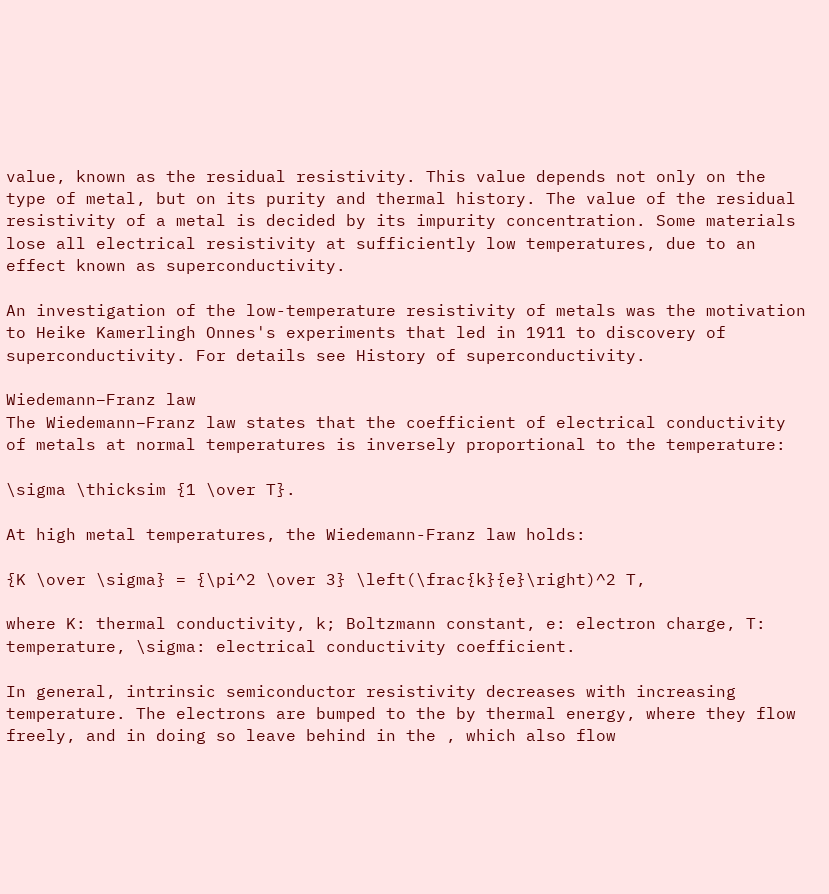value, known as the residual resistivity. This value depends not only on the type of metal, but on its purity and thermal history. The value of the residual resistivity of a metal is decided by its impurity concentration. Some materials lose all electrical resistivity at sufficiently low temperatures, due to an effect known as superconductivity.

An investigation of the low-temperature resistivity of metals was the motivation to Heike Kamerlingh Onnes's experiments that led in 1911 to discovery of superconductivity. For details see History of superconductivity.

Wiedemann–Franz law
The Wiedemann–Franz law states that the coefficient of electrical conductivity of metals at normal temperatures is inversely proportional to the temperature:

\sigma \thicksim {1 \over T}.

At high metal temperatures, the Wiedemann-Franz law holds:

{K \over \sigma} = {\pi^2 \over 3} \left(\frac{k}{e}\right)^2 T,

where K: thermal conductivity, k; Boltzmann constant, e: electron charge, T: temperature, \sigma: electrical conductivity coefficient.

In general, intrinsic semiconductor resistivity decreases with increasing temperature. The electrons are bumped to the by thermal energy, where they flow freely, and in doing so leave behind in the , which also flow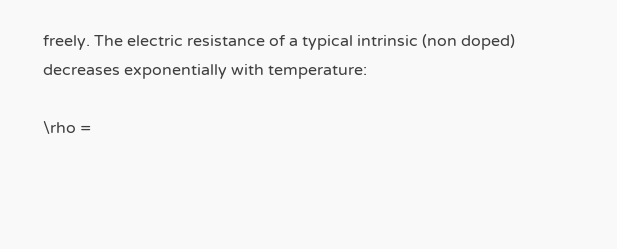freely. The electric resistance of a typical intrinsic (non doped) decreases exponentially with temperature:

\rho =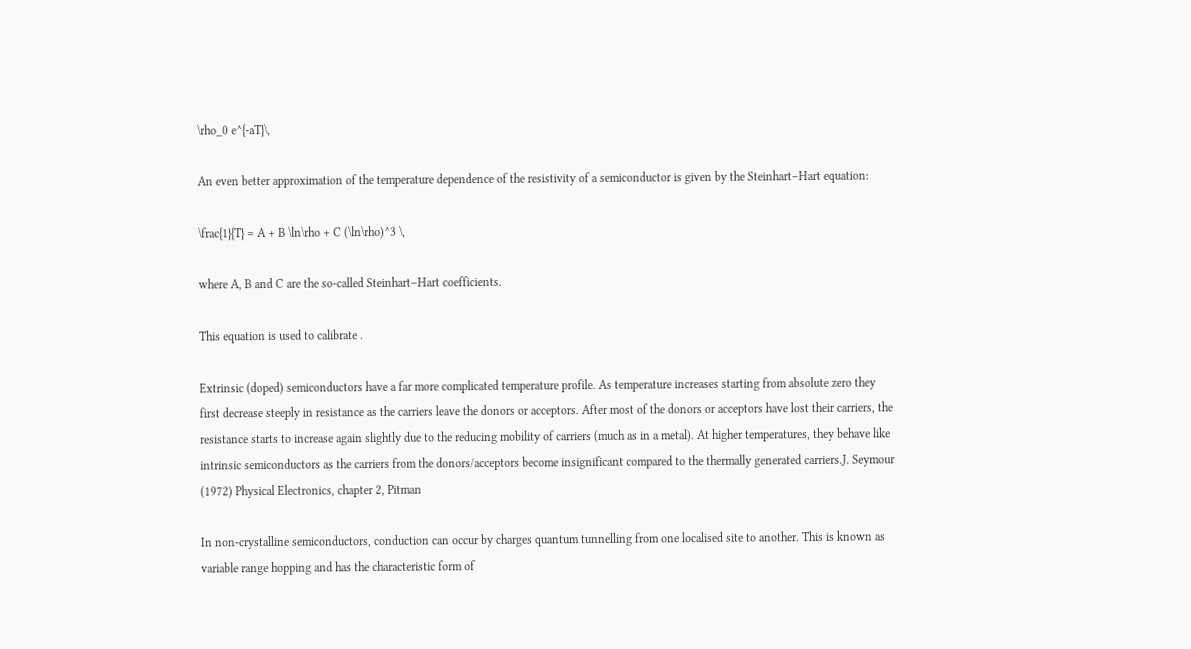\rho_0 e^{-aT}\,

An even better approximation of the temperature dependence of the resistivity of a semiconductor is given by the Steinhart–Hart equation:

\frac{1}{T} = A + B \ln\rho + C (\ln\rho)^3 \,

where A, B and C are the so-called Steinhart–Hart coefficients.

This equation is used to calibrate .

Extrinsic (doped) semiconductors have a far more complicated temperature profile. As temperature increases starting from absolute zero they first decrease steeply in resistance as the carriers leave the donors or acceptors. After most of the donors or acceptors have lost their carriers, the resistance starts to increase again slightly due to the reducing mobility of carriers (much as in a metal). At higher temperatures, they behave like intrinsic semiconductors as the carriers from the donors/acceptors become insignificant compared to the thermally generated carriers.J. Seymour (1972) Physical Electronics, chapter 2, Pitman

In non-crystalline semiconductors, conduction can occur by charges quantum tunnelling from one localised site to another. This is known as variable range hopping and has the characteristic form of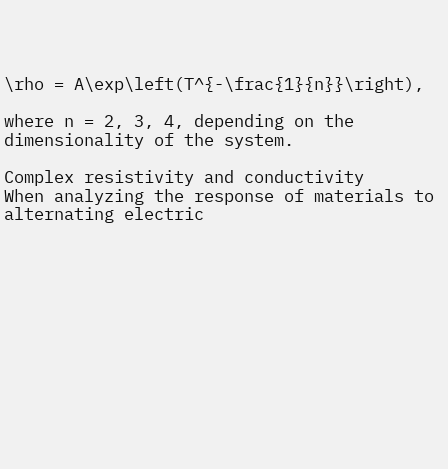\rho = A\exp\left(T^{-\frac{1}{n}}\right),

where n = 2, 3, 4, depending on the dimensionality of the system.

Complex resistivity and conductivity
When analyzing the response of materials to alternating electric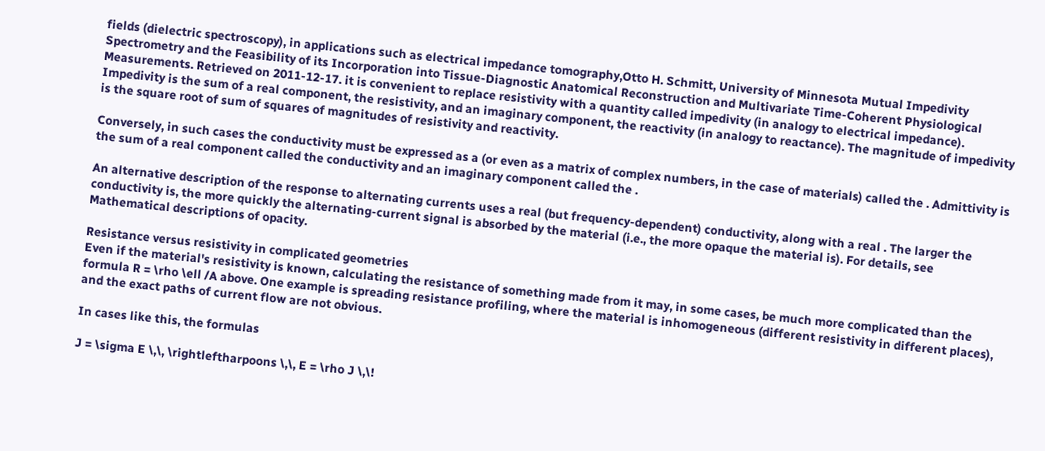fields (dielectric spectroscopy), in applications such as electrical impedance tomography,Otto H. Schmitt, University of Minnesota Mutual Impedivity Spectrometry and the Feasibility of its Incorporation into Tissue-Diagnostic Anatomical Reconstruction and Multivariate Time-Coherent Physiological Measurements. Retrieved on 2011-12-17. it is convenient to replace resistivity with a quantity called impedivity (in analogy to electrical impedance). Impedivity is the sum of a real component, the resistivity, and an imaginary component, the reactivity (in analogy to reactance). The magnitude of impedivity is the square root of sum of squares of magnitudes of resistivity and reactivity.

Conversely, in such cases the conductivity must be expressed as a (or even as a matrix of complex numbers, in the case of materials) called the . Admittivity is the sum of a real component called the conductivity and an imaginary component called the .

An alternative description of the response to alternating currents uses a real (but frequency-dependent) conductivity, along with a real . The larger the conductivity is, the more quickly the alternating-current signal is absorbed by the material (i.e., the more opaque the material is). For details, see Mathematical descriptions of opacity.

Resistance versus resistivity in complicated geometries
Even if the material's resistivity is known, calculating the resistance of something made from it may, in some cases, be much more complicated than the formula R = \rho \ell /A above. One example is spreading resistance profiling, where the material is inhomogeneous (different resistivity in different places), and the exact paths of current flow are not obvious.

In cases like this, the formulas

J = \sigma E \,\, \rightleftharpoons \,\, E = \rho J \,\!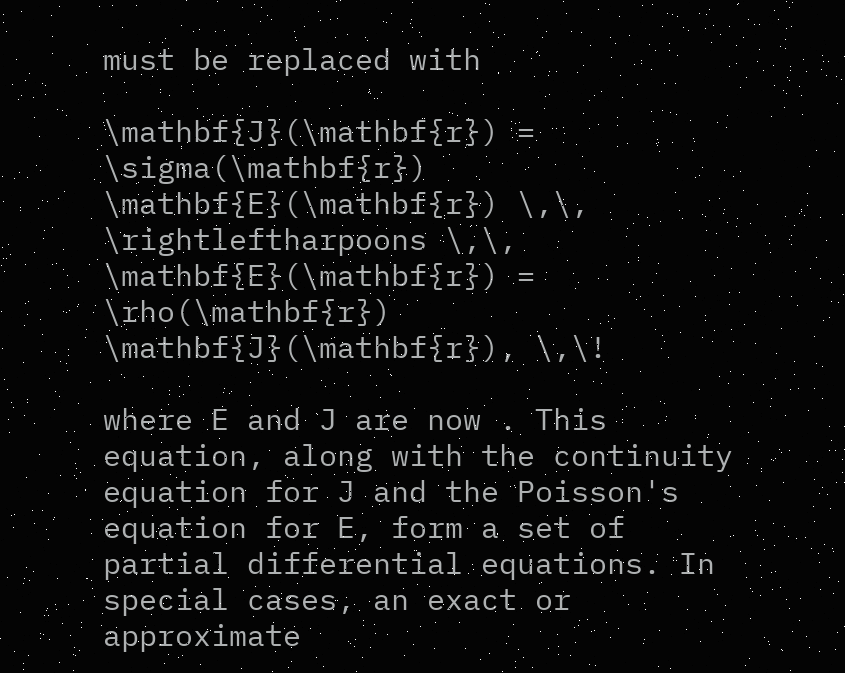must be replaced with

\mathbf{J}(\mathbf{r}) = \sigma(\mathbf{r}) \mathbf{E}(\mathbf{r}) \,\, \rightleftharpoons \,\, \mathbf{E}(\mathbf{r}) = \rho(\mathbf{r}) \mathbf{J}(\mathbf{r}), \,\!

where E and J are now . This equation, along with the continuity equation for J and the Poisson's equation for E, form a set of partial differential equations. In special cases, an exact or approximate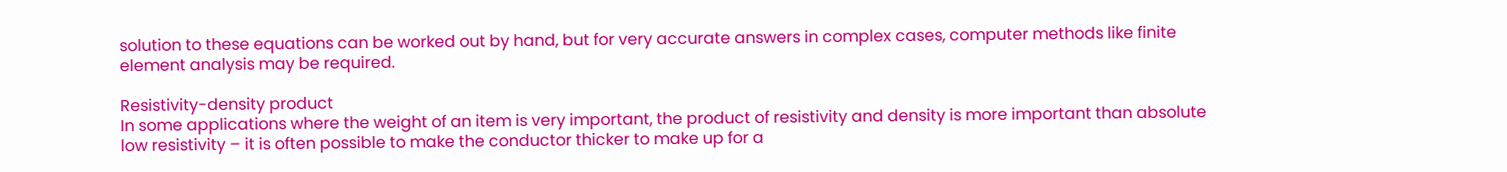solution to these equations can be worked out by hand, but for very accurate answers in complex cases, computer methods like finite element analysis may be required.

Resistivity-density product
In some applications where the weight of an item is very important, the product of resistivity and density is more important than absolute low resistivity – it is often possible to make the conductor thicker to make up for a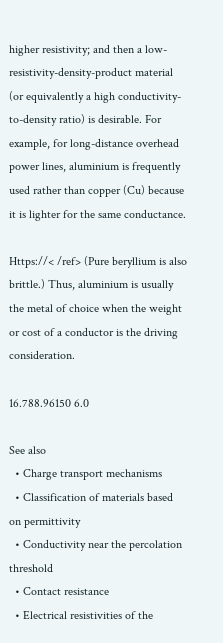higher resistivity; and then a low-resistivity-density-product material (or equivalently a high conductivity-to-density ratio) is desirable. For example, for long-distance overhead power lines, aluminium is frequently used rather than copper (Cu) because it is lighter for the same conductance.

Https://< /ref> (Pure beryllium is also brittle.) Thus, aluminium is usually the metal of choice when the weight or cost of a conductor is the driving consideration.

16.788.96150 6.0

See also
  • Charge transport mechanisms
  • Classification of materials based on permittivity
  • Conductivity near the percolation threshold
  • Contact resistance
  • Electrical resistivities of the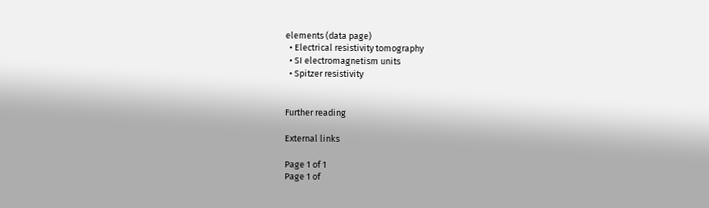elements (data page)
  • Electrical resistivity tomography
  • SI electromagnetism units
  • Spitzer resistivity


Further reading

External links

Page 1 of 1
Page 1 of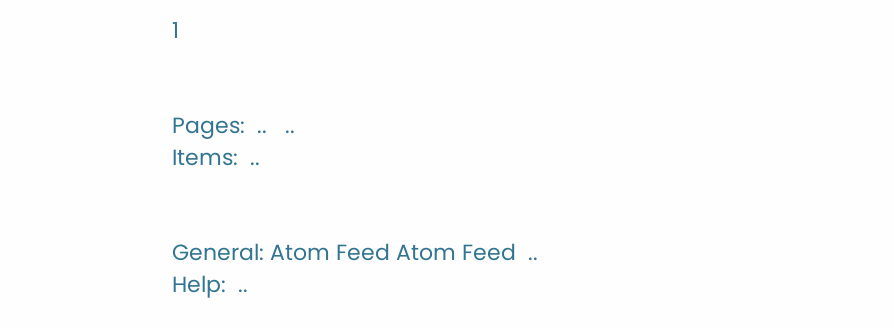1


Pages:  ..   ..
Items:  ..


General: Atom Feed Atom Feed  ..
Help:  ..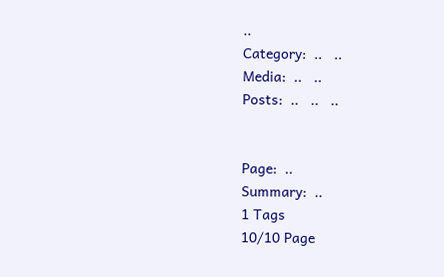..
Category:  ..   ..
Media:  ..   ..
Posts:  ..   ..   ..


Page:  ..
Summary:  ..
1 Tags
10/10 Page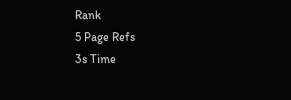Rank
5 Page Refs
3s Time